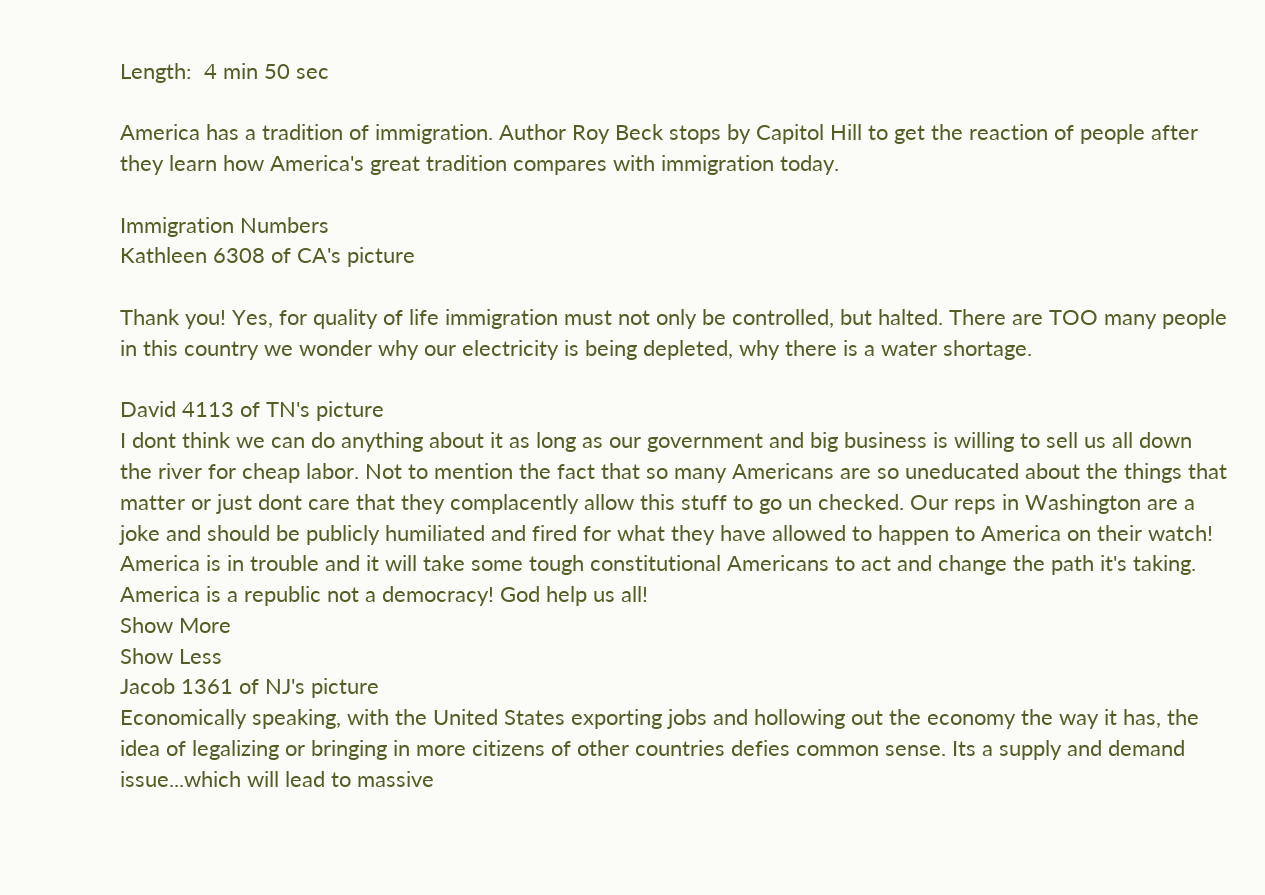Length:  4 min 50 sec

America has a tradition of immigration. Author Roy Beck stops by Capitol Hill to get the reaction of people after they learn how America's great tradition compares with immigration today.

Immigration Numbers
Kathleen 6308 of CA's picture

Thank you! Yes, for quality of life immigration must not only be controlled, but halted. There are TOO many people in this country we wonder why our electricity is being depleted, why there is a water shortage.

David 4113 of TN's picture
I dont think we can do anything about it as long as our government and big business is willing to sell us all down the river for cheap labor. Not to mention the fact that so many Americans are so uneducated about the things that matter or just dont care that they complacently allow this stuff to go un checked. Our reps in Washington are a joke and should be publicly humiliated and fired for what they have allowed to happen to America on their watch! America is in trouble and it will take some tough constitutional Americans to act and change the path it's taking. America is a republic not a democracy! God help us all!
Show More
Show Less
Jacob 1361 of NJ's picture
Economically speaking, with the United States exporting jobs and hollowing out the economy the way it has, the idea of legalizing or bringing in more citizens of other countries defies common sense. Its a supply and demand issue...which will lead to massive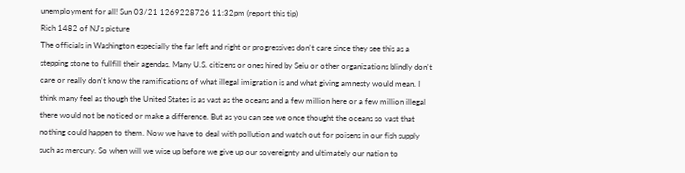unemployment for all! Sun 03/21 1269228726 11:32pm (report this tip)
Rich 1482 of NJ's picture
The officials in Washington especially the far left and right or progressives don't care since they see this as a stepping stone to fullfill their agendas. Many U.S. citizens or ones hired by Seiu or other organizations blindly don't care or really don't know the ramifications of what illegal imigration is and what giving amnesty would mean. I think many feel as though the United States is as vast as the oceans and a few million here or a few million illegal there would not be noticed or make a difference. But as you can see we once thought the oceans so vast that nothing could happen to them. Now we have to deal with pollution and watch out for poisens in our fish supply such as mercury. So when will we wise up before we give up our sovereignty and ultimately our nation to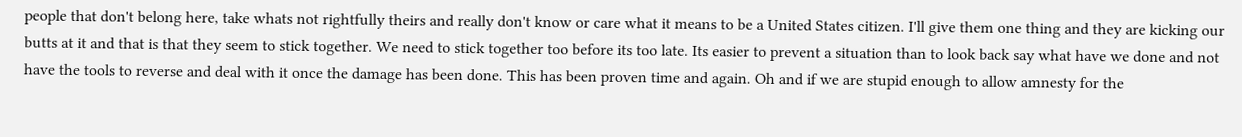people that don't belong here, take whats not rightfully theirs and really don't know or care what it means to be a United States citizen. I'll give them one thing and they are kicking our butts at it and that is that they seem to stick together. We need to stick together too before its too late. Its easier to prevent a situation than to look back say what have we done and not have the tools to reverse and deal with it once the damage has been done. This has been proven time and again. Oh and if we are stupid enough to allow amnesty for the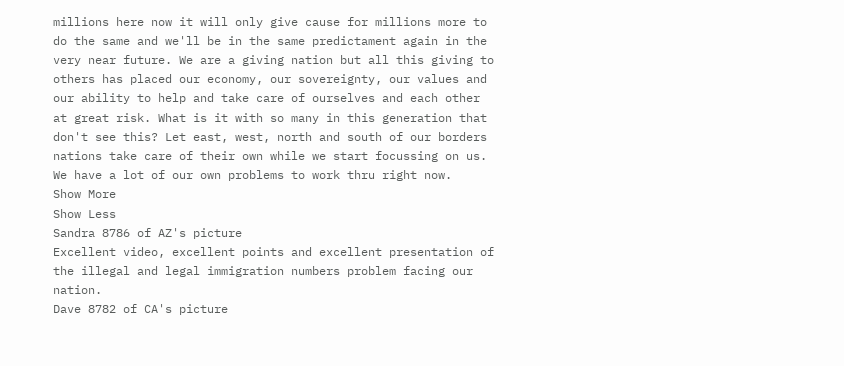millions here now it will only give cause for millions more to do the same and we'll be in the same predictament again in the very near future. We are a giving nation but all this giving to others has placed our economy, our sovereignty, our values and our ability to help and take care of ourselves and each other at great risk. What is it with so many in this generation that don't see this? Let east, west, north and south of our borders nations take care of their own while we start focussing on us. We have a lot of our own problems to work thru right now.
Show More
Show Less
Sandra 8786 of AZ's picture
Excellent video, excellent points and excellent presentation of the illegal and legal immigration numbers problem facing our nation.
Dave 8782 of CA's picture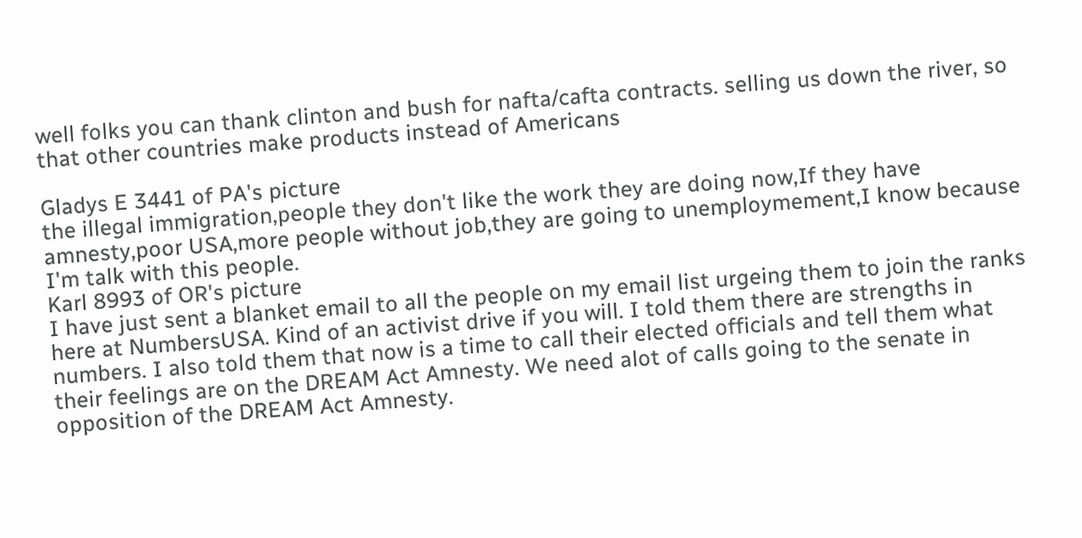well folks you can thank clinton and bush for nafta/cafta contracts. selling us down the river, so that other countries make products instead of Americans

Gladys E 3441 of PA's picture
the illegal immigration,people they don't like the work they are doing now,If they have amnesty,poor USA,more people without job,they are going to unemploymement,I know because I'm talk with this people.
Karl 8993 of OR's picture
I have just sent a blanket email to all the people on my email list urgeing them to join the ranks here at NumbersUSA. Kind of an activist drive if you will. I told them there are strengths in numbers. I also told them that now is a time to call their elected officials and tell them what their feelings are on the DREAM Act Amnesty. We need alot of calls going to the senate in opposition of the DREAM Act Amnesty.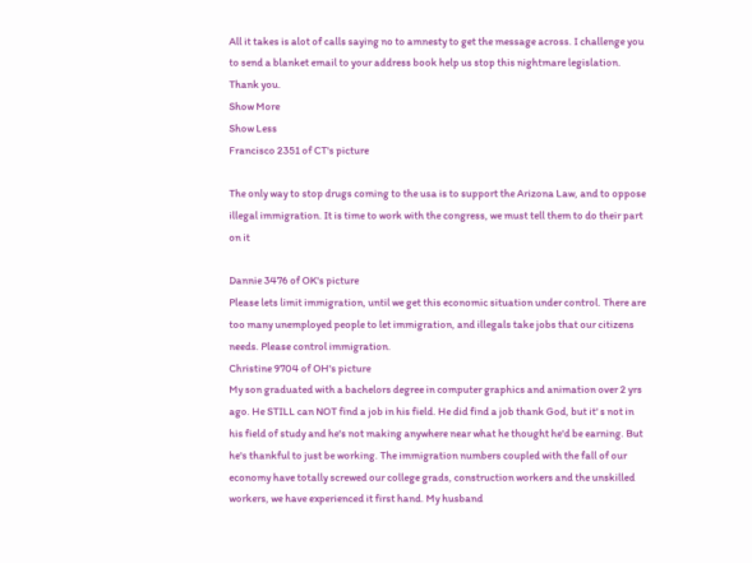All it takes is alot of calls saying no to amnesty to get the message across. I challenge you to send a blanket email to your address book help us stop this nightmare legislation. Thank you.
Show More
Show Less
Francisco 2351 of CT's picture

The only way to stop drugs coming to the usa is to support the Arizona Law, and to oppose illegal immigration. It is time to work with the congress, we must tell them to do their part on it

Dannie 3476 of OK's picture
Please lets limit immigration, until we get this economic situation under control. There are too many unemployed people to let immigration, and illegals take jobs that our citizens needs. Please control immigration.
Christine 9704 of OH's picture
My son graduated with a bachelors degree in computer graphics and animation over 2 yrs ago. He STILL can NOT find a job in his field. He did find a job thank God, but it' s not in his field of study and he's not making anywhere near what he thought he'd be earning. But he's thankful to just be working. The immigration numbers coupled with the fall of our economy have totally screwed our college grads, construction workers and the unskilled workers, we have experienced it first hand. My husband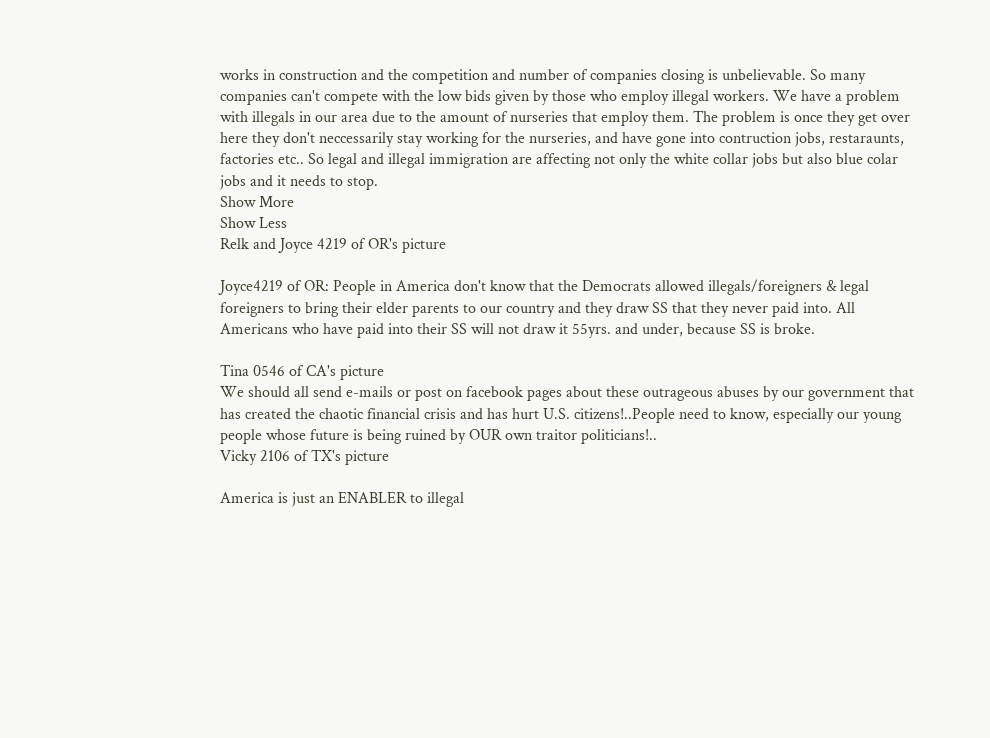works in construction and the competition and number of companies closing is unbelievable. So many companies can't compete with the low bids given by those who employ illegal workers. We have a problem with illegals in our area due to the amount of nurseries that employ them. The problem is once they get over here they don't neccessarily stay working for the nurseries, and have gone into contruction jobs, restaraunts, factories etc.. So legal and illegal immigration are affecting not only the white collar jobs but also blue colar jobs and it needs to stop.
Show More
Show Less
Relk and Joyce 4219 of OR's picture

Joyce4219 of OR: People in America don't know that the Democrats allowed illegals/foreigners & legal foreigners to bring their elder parents to our country and they draw SS that they never paid into. All Americans who have paid into their SS will not draw it 55yrs. and under, because SS is broke.

Tina 0546 of CA's picture
We should all send e-mails or post on facebook pages about these outrageous abuses by our government that has created the chaotic financial crisis and has hurt U.S. citizens!..People need to know, especially our young people whose future is being ruined by OUR own traitor politicians!..
Vicky 2106 of TX's picture

America is just an ENABLER to illegal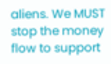aliens. We MUST stop the money flow to support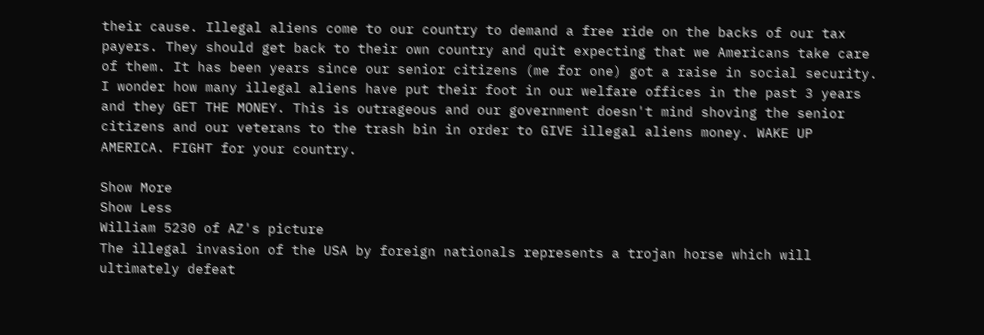their cause. Illegal aliens come to our country to demand a free ride on the backs of our tax payers. They should get back to their own country and quit expecting that we Americans take care of them. It has been years since our senior citizens (me for one) got a raise in social security. I wonder how many illegal aliens have put their foot in our welfare offices in the past 3 years and they GET THE MONEY. This is outrageous and our government doesn't mind shoving the senior citizens and our veterans to the trash bin in order to GIVE illegal aliens money. WAKE UP AMERICA. FIGHT for your country.

Show More
Show Less
William 5230 of AZ's picture
The illegal invasion of the USA by foreign nationals represents a trojan horse which will ultimately defeat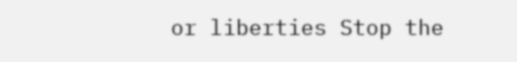or liberties Stop the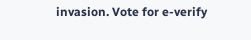invasion. Vote for e-verify